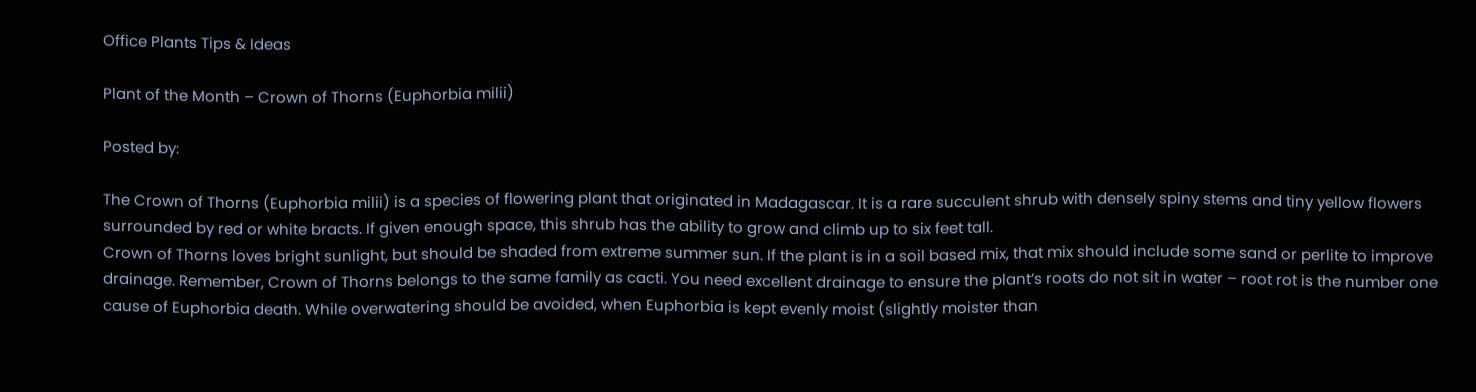Office Plants Tips & Ideas

Plant of the Month – Crown of Thorns (Euphorbia milii)

Posted by:

The Crown of Thorns (Euphorbia milii) is a species of flowering plant that originated in Madagascar. It is a rare succulent shrub with densely spiny stems and tiny yellow flowers surrounded by red or white bracts. If given enough space, this shrub has the ability to grow and climb up to six feet tall.
Crown of Thorns loves bright sunlight, but should be shaded from extreme summer sun. If the plant is in a soil based mix, that mix should include some sand or perlite to improve drainage. Remember, Crown of Thorns belongs to the same family as cacti. You need excellent drainage to ensure the plant’s roots do not sit in water – root rot is the number one cause of Euphorbia death. While overwatering should be avoided, when Euphorbia is kept evenly moist (slightly moister than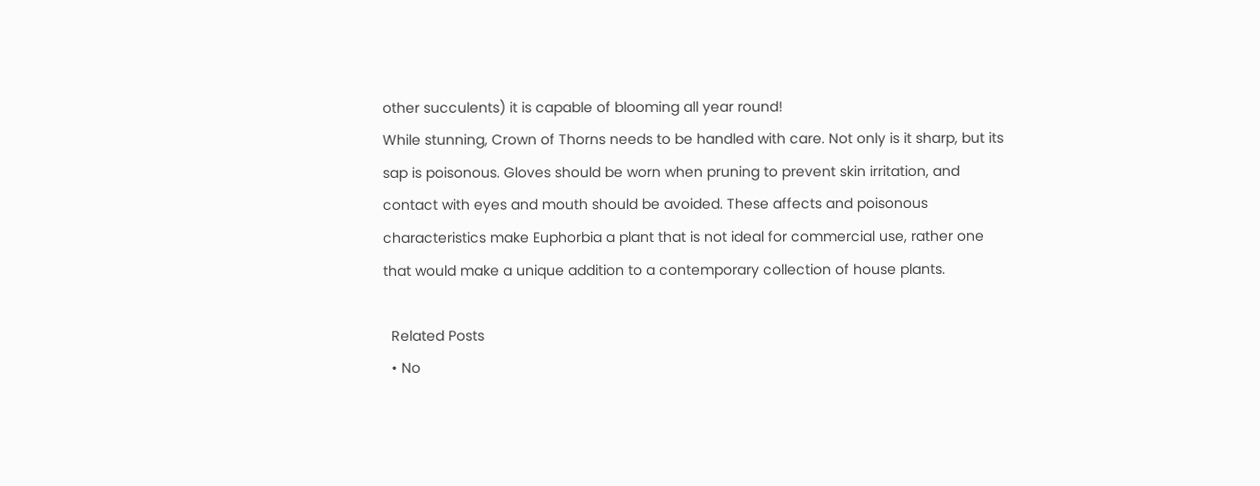other succulents) it is capable of blooming all year round!
While stunning, Crown of Thorns needs to be handled with care. Not only is it sharp, but its sap is poisonous. Gloves should be worn when pruning to prevent skin irritation, and contact with eyes and mouth should be avoided. These affects and poisonous characteristics make Euphorbia a plant that is not ideal for commercial use, rather one that would make a unique addition to a contemporary collection of house plants.

  Related Posts
  • No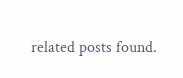related posts found.